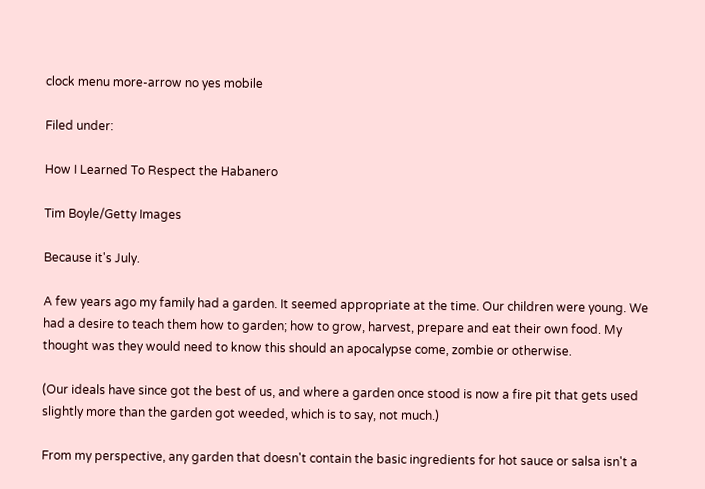clock menu more-arrow no yes mobile

Filed under:

How I Learned To Respect the Habanero

Tim Boyle/Getty Images

Because it's July.

A few years ago my family had a garden. It seemed appropriate at the time. Our children were young. We had a desire to teach them how to garden; how to grow, harvest, prepare and eat their own food. My thought was they would need to know this should an apocalypse come, zombie or otherwise.

(Our ideals have since got the best of us, and where a garden once stood is now a fire pit that gets used slightly more than the garden got weeded, which is to say, not much.)

From my perspective, any garden that doesn't contain the basic ingredients for hot sauce or salsa isn't a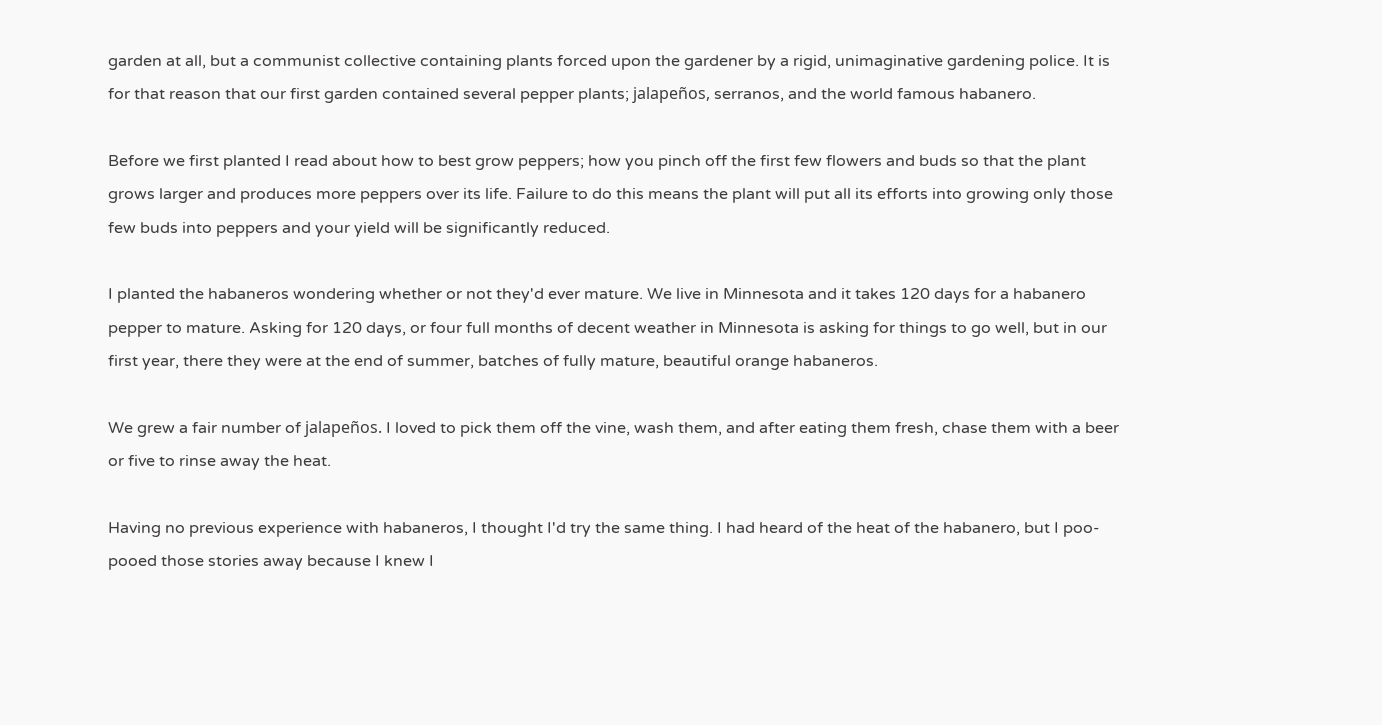garden at all, but a communist collective containing plants forced upon the gardener by a rigid, unimaginative gardening police. It is for that reason that our first garden contained several pepper plants; jalapeños, serranos, and the world famous habanero.

Before we first planted I read about how to best grow peppers; how you pinch off the first few flowers and buds so that the plant grows larger and produces more peppers over its life. Failure to do this means the plant will put all its efforts into growing only those few buds into peppers and your yield will be significantly reduced.

I planted the habaneros wondering whether or not they'd ever mature. We live in Minnesota and it takes 120 days for a habanero pepper to mature. Asking for 120 days, or four full months of decent weather in Minnesota is asking for things to go well, but in our first year, there they were at the end of summer, batches of fully mature, beautiful orange habaneros.

We grew a fair number of jalapeños. I loved to pick them off the vine, wash them, and after eating them fresh, chase them with a beer or five to rinse away the heat.

Having no previous experience with habaneros, I thought I'd try the same thing. I had heard of the heat of the habanero, but I poo-pooed those stories away because I knew I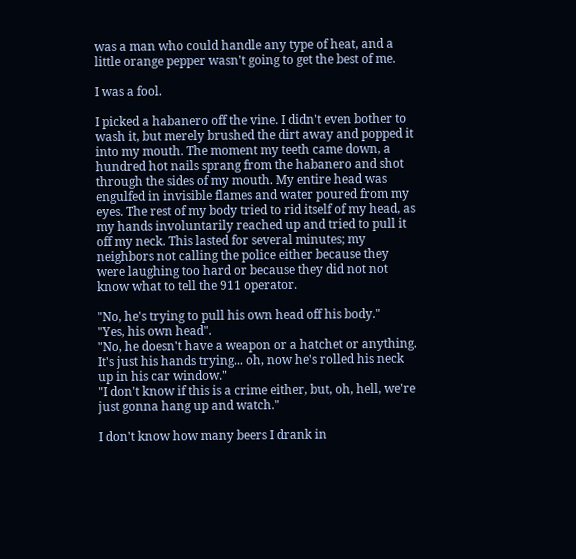was a man who could handle any type of heat, and a little orange pepper wasn't going to get the best of me.

I was a fool.

I picked a habanero off the vine. I didn't even bother to wash it, but merely brushed the dirt away and popped it into my mouth. The moment my teeth came down, a hundred hot nails sprang from the habanero and shot through the sides of my mouth. My entire head was engulfed in invisible flames and water poured from my eyes. The rest of my body tried to rid itself of my head, as my hands involuntarily reached up and tried to pull it off my neck. This lasted for several minutes; my neighbors not calling the police either because they were laughing too hard or because they did not not know what to tell the 911 operator.

"No, he's trying to pull his own head off his body."
"Yes, his own head".
"No, he doesn't have a weapon or a hatchet or anything. It's just his hands trying... oh, now he's rolled his neck up in his car window."
"I don't know if this is a crime either, but, oh, hell, we're just gonna hang up and watch."

I don't know how many beers I drank in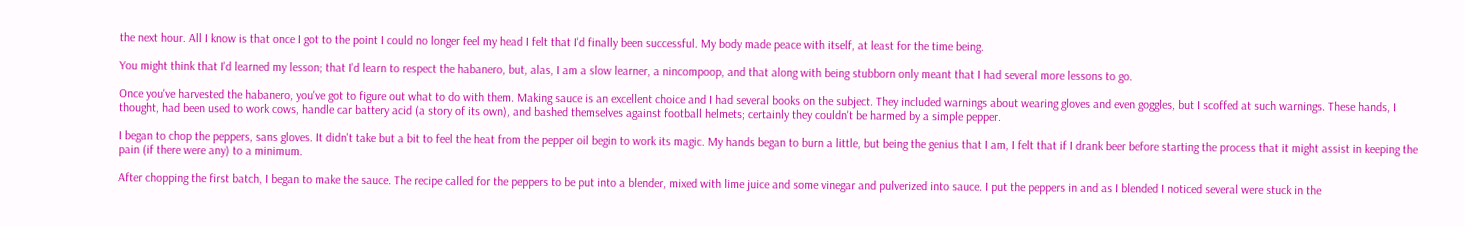the next hour. All I know is that once I got to the point I could no longer feel my head I felt that I'd finally been successful. My body made peace with itself, at least for the time being.

You might think that I'd learned my lesson; that I'd learn to respect the habanero, but, alas, I am a slow learner, a nincompoop, and that along with being stubborn only meant that I had several more lessons to go.

Once you've harvested the habanero, you've got to figure out what to do with them. Making sauce is an excellent choice and I had several books on the subject. They included warnings about wearing gloves and even goggles, but I scoffed at such warnings. These hands, I thought, had been used to work cows, handle car battery acid (a story of its own), and bashed themselves against football helmets; certainly they couldn't be harmed by a simple pepper.

I began to chop the peppers, sans gloves. It didn't take but a bit to feel the heat from the pepper oil begin to work its magic. My hands began to burn a little, but being the genius that I am, I felt that if I drank beer before starting the process that it might assist in keeping the pain (if there were any) to a minimum.

After chopping the first batch, I began to make the sauce. The recipe called for the peppers to be put into a blender, mixed with lime juice and some vinegar and pulverized into sauce. I put the peppers in and as I blended I noticed several were stuck in the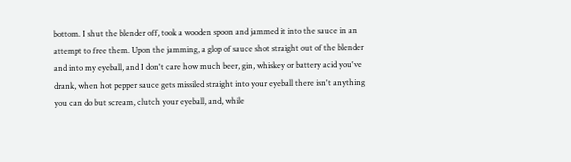bottom. I shut the blender off, took a wooden spoon and jammed it into the sauce in an attempt to free them. Upon the jamming, a glop of sauce shot straight out of the blender and into my eyeball, and I don't care how much beer, gin, whiskey or battery acid you've drank, when hot pepper sauce gets missiled straight into your eyeball there isn't anything you can do but scream, clutch your eyeball, and, while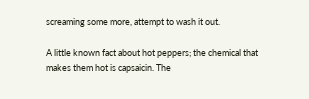screaming some more, attempt to wash it out.

A little known fact about hot peppers; the chemical that makes them hot is capsaicin. The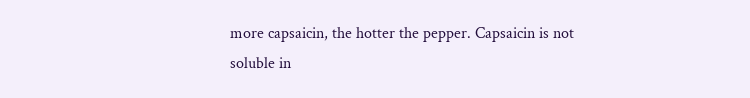more capsaicin, the hotter the pepper. Capsaicin is not soluble in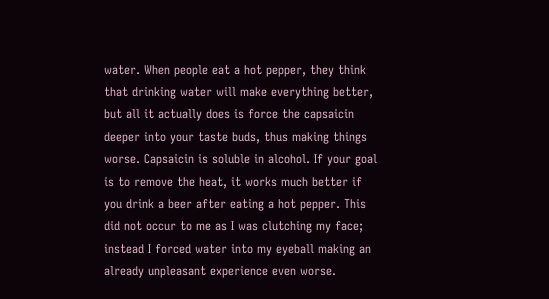water. When people eat a hot pepper, they think that drinking water will make everything better, but all it actually does is force the capsaicin deeper into your taste buds, thus making things worse. Capsaicin is soluble in alcohol. If your goal is to remove the heat, it works much better if you drink a beer after eating a hot pepper. This did not occur to me as I was clutching my face; instead I forced water into my eyeball making an already unpleasant experience even worse.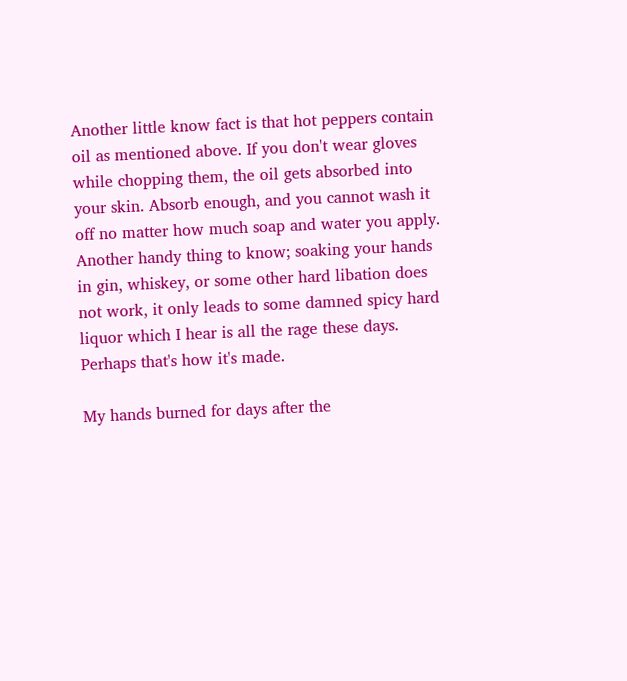Another little know fact is that hot peppers contain oil as mentioned above. If you don't wear gloves while chopping them, the oil gets absorbed into your skin. Absorb enough, and you cannot wash it off no matter how much soap and water you apply. Another handy thing to know; soaking your hands in gin, whiskey, or some other hard libation does not work, it only leads to some damned spicy hard liquor which I hear is all the rage these days. Perhaps that's how it's made.

My hands burned for days after the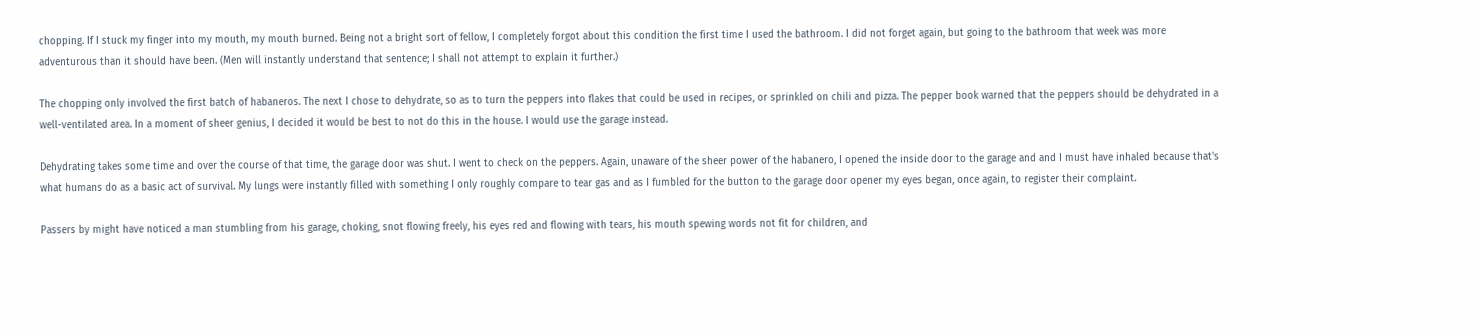chopping. If I stuck my finger into my mouth, my mouth burned. Being not a bright sort of fellow, I completely forgot about this condition the first time I used the bathroom. I did not forget again, but going to the bathroom that week was more adventurous than it should have been. (Men will instantly understand that sentence; I shall not attempt to explain it further.)

The chopping only involved the first batch of habaneros. The next I chose to dehydrate, so as to turn the peppers into flakes that could be used in recipes, or sprinkled on chili and pizza. The pepper book warned that the peppers should be dehydrated in a well-ventilated area. In a moment of sheer genius, I decided it would be best to not do this in the house. I would use the garage instead.

Dehydrating takes some time and over the course of that time, the garage door was shut. I went to check on the peppers. Again, unaware of the sheer power of the habanero, I opened the inside door to the garage and and I must have inhaled because that's what humans do as a basic act of survival. My lungs were instantly filled with something I only roughly compare to tear gas and as I fumbled for the button to the garage door opener my eyes began, once again, to register their complaint.

Passers by might have noticed a man stumbling from his garage, choking, snot flowing freely, his eyes red and flowing with tears, his mouth spewing words not fit for children, and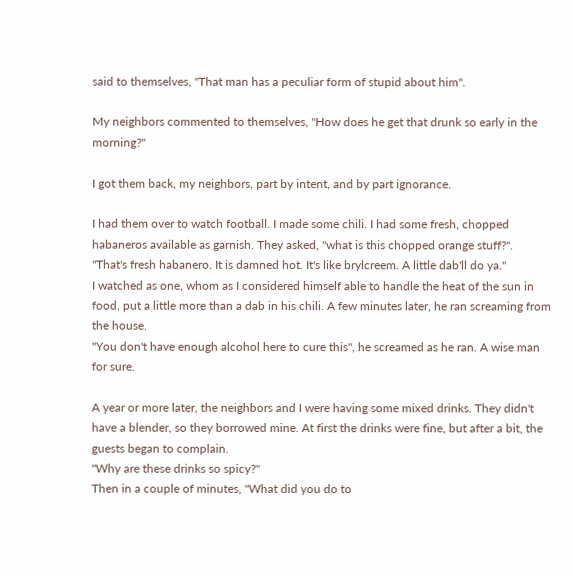said to themselves, "That man has a peculiar form of stupid about him".

My neighbors commented to themselves, "How does he get that drunk so early in the morning?"

I got them back, my neighbors, part by intent, and by part ignorance.

I had them over to watch football. I made some chili. I had some fresh, chopped habaneros available as garnish. They asked, "what is this chopped orange stuff?".
"That's fresh habanero. It is damned hot. It's like brylcreem. A little dab'll do ya."
I watched as one, whom as I considered himself able to handle the heat of the sun in food, put a little more than a dab in his chili. A few minutes later, he ran screaming from the house.
"You don't have enough alcohol here to cure this", he screamed as he ran. A wise man for sure.

A year or more later, the neighbors and I were having some mixed drinks. They didn't have a blender, so they borrowed mine. At first the drinks were fine, but after a bit, the guests began to complain.
"Why are these drinks so spicy?"
Then in a couple of minutes, "What did you do to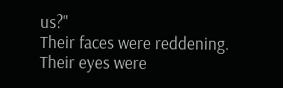us?"
Their faces were reddening. Their eyes were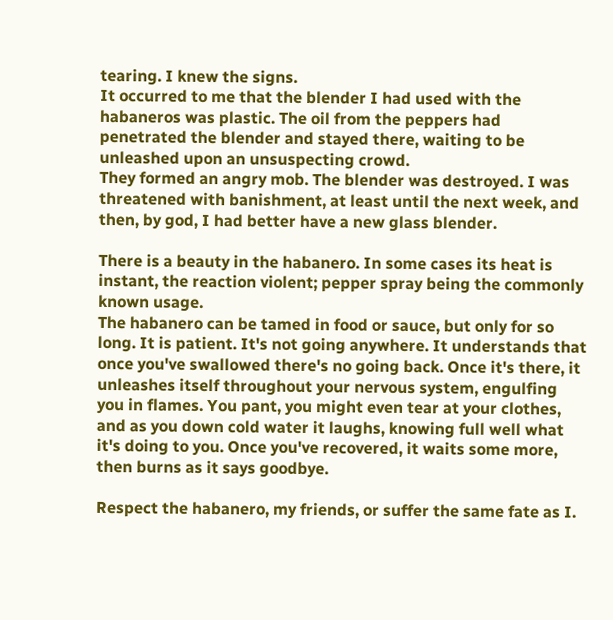tearing. I knew the signs.
It occurred to me that the blender I had used with the habaneros was plastic. The oil from the peppers had penetrated the blender and stayed there, waiting to be unleashed upon an unsuspecting crowd.
They formed an angry mob. The blender was destroyed. I was threatened with banishment, at least until the next week, and then, by god, I had better have a new glass blender.

There is a beauty in the habanero. In some cases its heat is instant, the reaction violent; pepper spray being the commonly known usage.
The habanero can be tamed in food or sauce, but only for so long. It is patient. It's not going anywhere. It understands that once you've swallowed there's no going back. Once it's there, it unleashes itself throughout your nervous system, engulfing you in flames. You pant, you might even tear at your clothes, and as you down cold water it laughs, knowing full well what it's doing to you. Once you've recovered, it waits some more, then burns as it says goodbye.

Respect the habanero, my friends, or suffer the same fate as I.